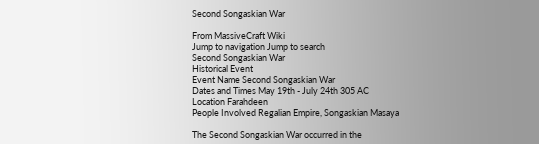Second Songaskian War

From MassiveCraft Wiki
Jump to navigation Jump to search
Second Songaskian War
Historical Event
Event Name Second Songaskian War
Dates and Times May 19th - July 24th 305 AC
Location Farahdeen
People Involved Regalian Empire, Songaskian Masaya

The Second Songaskian War occurred in the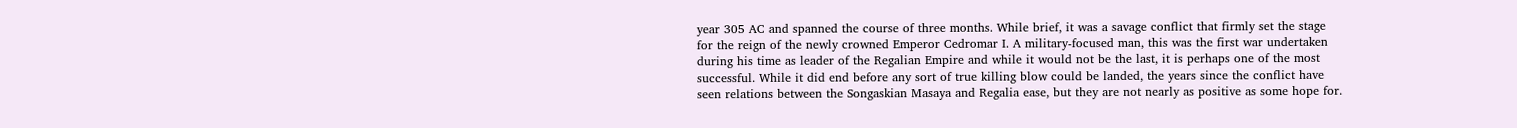year 305 AC and spanned the course of three months. While brief, it was a savage conflict that firmly set the stage for the reign of the newly crowned Emperor Cedromar I. A military-focused man, this was the first war undertaken during his time as leader of the Regalian Empire and while it would not be the last, it is perhaps one of the most successful. While it did end before any sort of true killing blow could be landed, the years since the conflict have seen relations between the Songaskian Masaya and Regalia ease, but they are not nearly as positive as some hope for.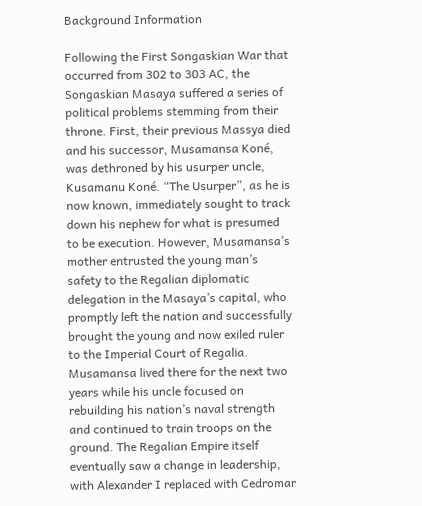Background Information

Following the First Songaskian War that occurred from 302 to 303 AC, the Songaskian Masaya suffered a series of political problems stemming from their throne. First, their previous Massya died and his successor, Musamansa Koné, was dethroned by his usurper uncle, Kusamanu Koné. “The Usurper”, as he is now known, immediately sought to track down his nephew for what is presumed to be execution. However, Musamansa’s mother entrusted the young man’s safety to the Regalian diplomatic delegation in the Masaya’s capital, who promptly left the nation and successfully brought the young and now exiled ruler to the Imperial Court of Regalia. Musamansa lived there for the next two years while his uncle focused on rebuilding his nation’s naval strength and continued to train troops on the ground. The Regalian Empire itself eventually saw a change in leadership, with Alexander I replaced with Cedromar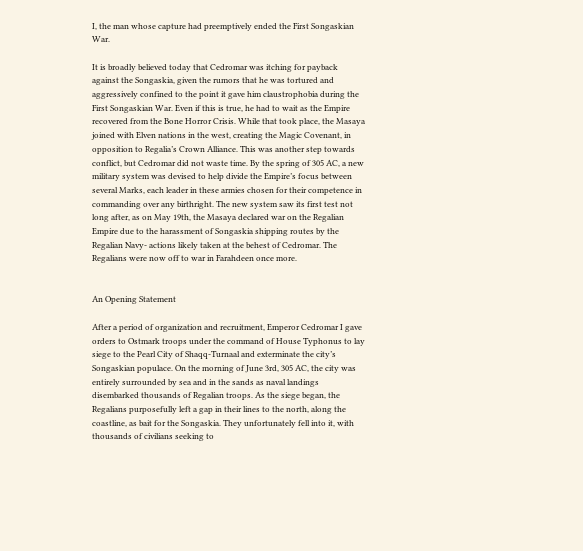I, the man whose capture had preemptively ended the First Songaskian War.

It is broadly believed today that Cedromar was itching for payback against the Songaskia, given the rumors that he was tortured and aggressively confined to the point it gave him claustrophobia during the First Songaskian War. Even if this is true, he had to wait as the Empire recovered from the Bone Horror Crisis. While that took place, the Masaya joined with Elven nations in the west, creating the Magic Covenant, in opposition to Regalia’s Crown Alliance. This was another step towards conflict, but Cedromar did not waste time. By the spring of 305 AC, a new military system was devised to help divide the Empire’s focus between several Marks, each leader in these armies chosen for their competence in commanding over any birthright. The new system saw its first test not long after, as on May 19th, the Masaya declared war on the Regalian Empire due to the harassment of Songaskia shipping routes by the Regalian Navy- actions likely taken at the behest of Cedromar. The Regalians were now off to war in Farahdeen once more.


An Opening Statement

After a period of organization and recruitment, Emperor Cedromar I gave orders to Ostmark troops under the command of House Typhonus to lay siege to the Pearl City of Shaqq-Turnaal and exterminate the city’s Songaskian populace. On the morning of June 3rd, 305 AC, the city was entirely surrounded by sea and in the sands as naval landings disembarked thousands of Regalian troops. As the siege began, the Regalians purposefully left a gap in their lines to the north, along the coastline, as bait for the Songaskia. They unfortunately fell into it, with thousands of civilians seeking to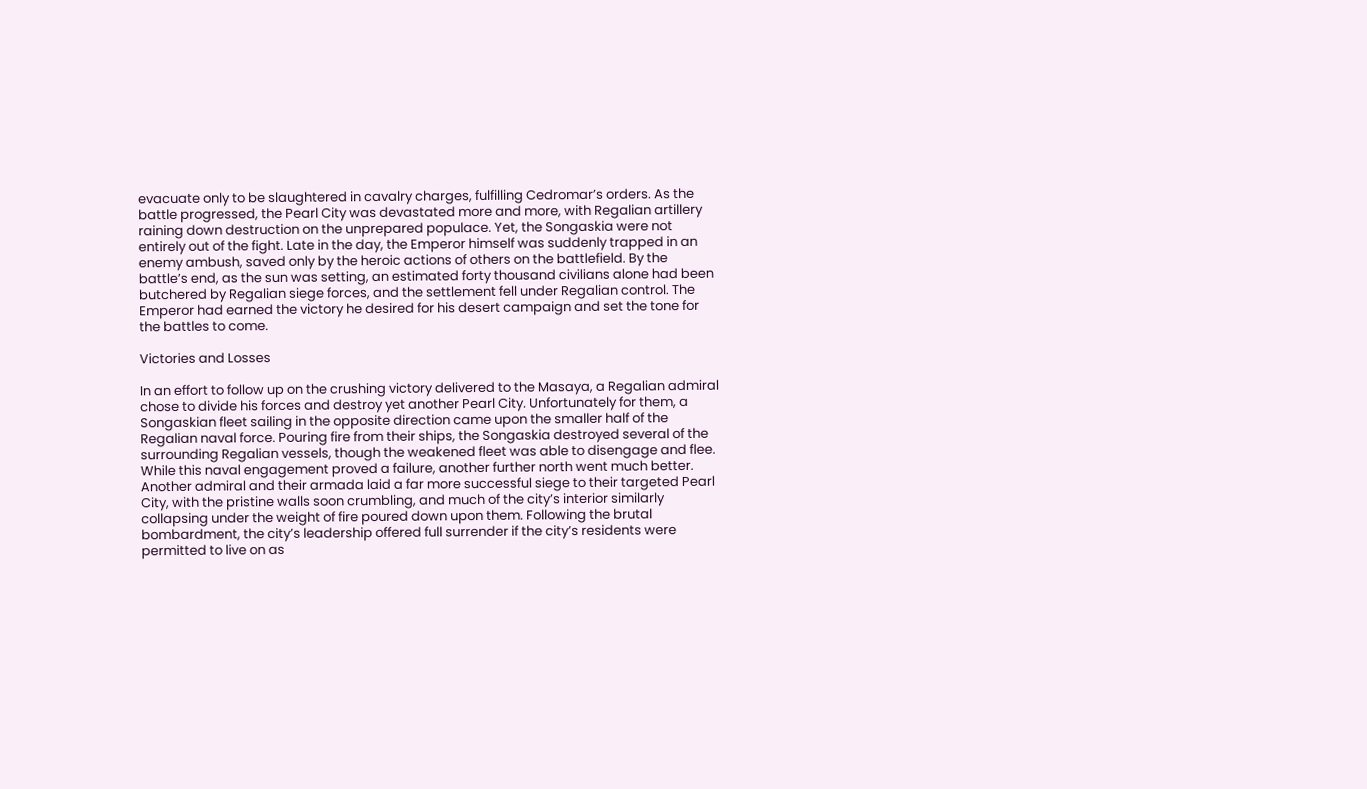evacuate only to be slaughtered in cavalry charges, fulfilling Cedromar’s orders. As the battle progressed, the Pearl City was devastated more and more, with Regalian artillery raining down destruction on the unprepared populace. Yet, the Songaskia were not entirely out of the fight. Late in the day, the Emperor himself was suddenly trapped in an enemy ambush, saved only by the heroic actions of others on the battlefield. By the battle’s end, as the sun was setting, an estimated forty thousand civilians alone had been butchered by Regalian siege forces, and the settlement fell under Regalian control. The Emperor had earned the victory he desired for his desert campaign and set the tone for the battles to come.

Victories and Losses

In an effort to follow up on the crushing victory delivered to the Masaya, a Regalian admiral chose to divide his forces and destroy yet another Pearl City. Unfortunately for them, a Songaskian fleet sailing in the opposite direction came upon the smaller half of the Regalian naval force. Pouring fire from their ships, the Songaskia destroyed several of the surrounding Regalian vessels, though the weakened fleet was able to disengage and flee. While this naval engagement proved a failure, another further north went much better. Another admiral and their armada laid a far more successful siege to their targeted Pearl City, with the pristine walls soon crumbling, and much of the city’s interior similarly collapsing under the weight of fire poured down upon them. Following the brutal bombardment, the city’s leadership offered full surrender if the city’s residents were permitted to live on as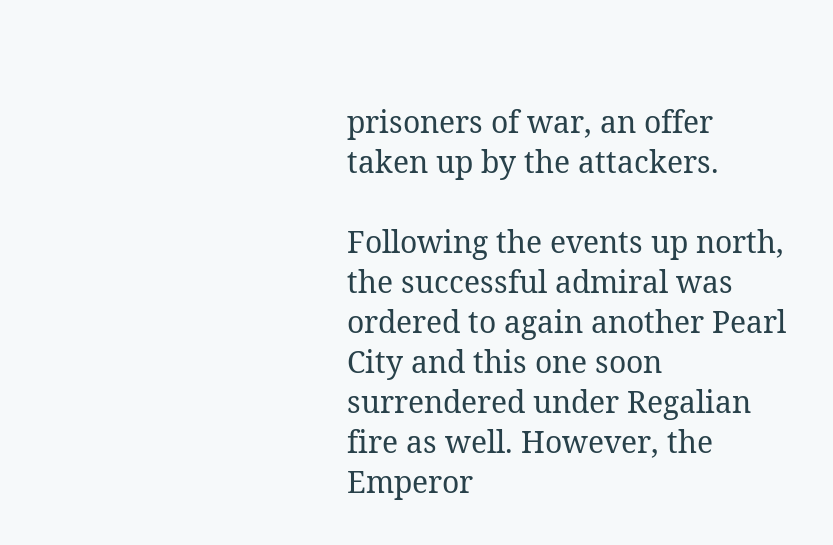prisoners of war, an offer taken up by the attackers.

Following the events up north, the successful admiral was ordered to again another Pearl City and this one soon surrendered under Regalian fire as well. However, the Emperor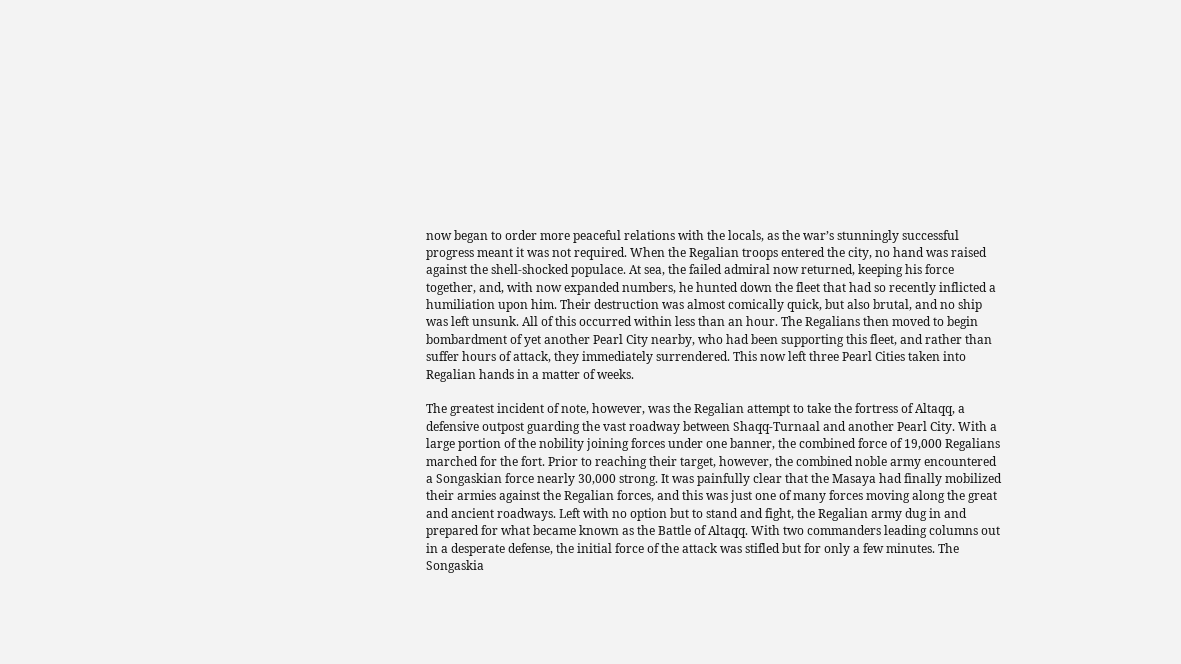now began to order more peaceful relations with the locals, as the war’s stunningly successful progress meant it was not required. When the Regalian troops entered the city, no hand was raised against the shell-shocked populace. At sea, the failed admiral now returned, keeping his force together, and, with now expanded numbers, he hunted down the fleet that had so recently inflicted a humiliation upon him. Their destruction was almost comically quick, but also brutal, and no ship was left unsunk. All of this occurred within less than an hour. The Regalians then moved to begin bombardment of yet another Pearl City nearby, who had been supporting this fleet, and rather than suffer hours of attack, they immediately surrendered. This now left three Pearl Cities taken into Regalian hands in a matter of weeks.

The greatest incident of note, however, was the Regalian attempt to take the fortress of Altaqq, a defensive outpost guarding the vast roadway between Shaqq-Turnaal and another Pearl City. With a large portion of the nobility joining forces under one banner, the combined force of 19,000 Regalians marched for the fort. Prior to reaching their target, however, the combined noble army encountered a Songaskian force nearly 30,000 strong. It was painfully clear that the Masaya had finally mobilized their armies against the Regalian forces, and this was just one of many forces moving along the great and ancient roadways. Left with no option but to stand and fight, the Regalian army dug in and prepared for what became known as the Battle of Altaqq. With two commanders leading columns out in a desperate defense, the initial force of the attack was stifled but for only a few minutes. The Songaskia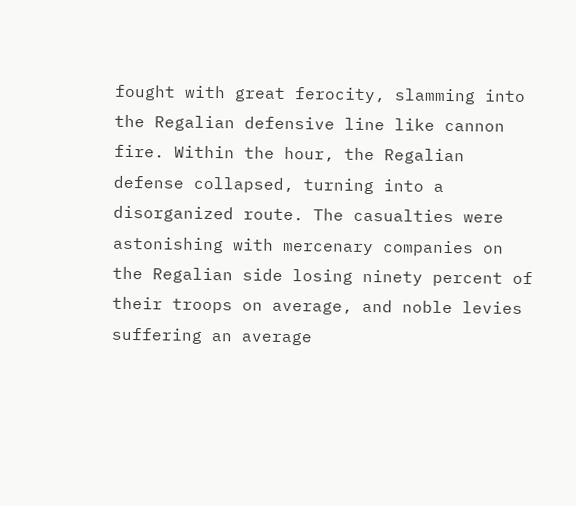fought with great ferocity, slamming into the Regalian defensive line like cannon fire. Within the hour, the Regalian defense collapsed, turning into a disorganized route. The casualties were astonishing with mercenary companies on the Regalian side losing ninety percent of their troops on average, and noble levies suffering an average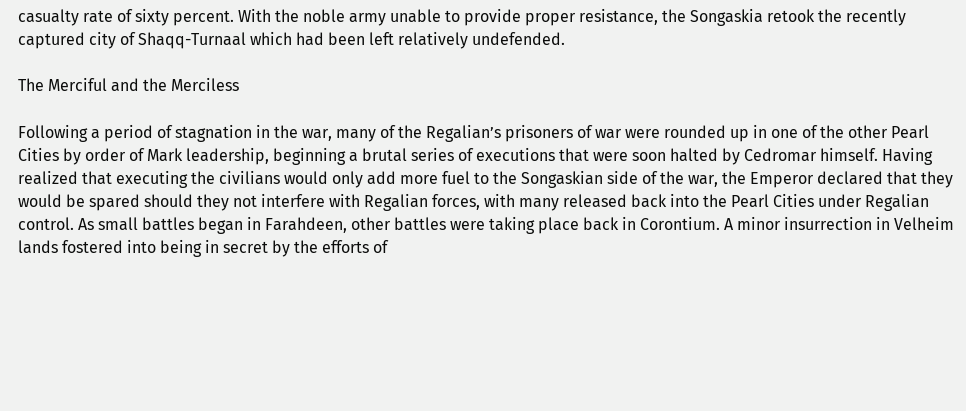casualty rate of sixty percent. With the noble army unable to provide proper resistance, the Songaskia retook the recently captured city of Shaqq-Turnaal which had been left relatively undefended.

The Merciful and the Merciless

Following a period of stagnation in the war, many of the Regalian’s prisoners of war were rounded up in one of the other Pearl Cities by order of Mark leadership, beginning a brutal series of executions that were soon halted by Cedromar himself. Having realized that executing the civilians would only add more fuel to the Songaskian side of the war, the Emperor declared that they would be spared should they not interfere with Regalian forces, with many released back into the Pearl Cities under Regalian control. As small battles began in Farahdeen, other battles were taking place back in Corontium. A minor insurrection in Velheim lands fostered into being in secret by the efforts of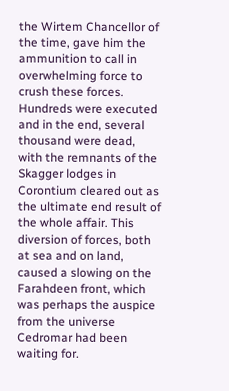the Wirtem Chancellor of the time, gave him the ammunition to call in overwhelming force to crush these forces. Hundreds were executed and in the end, several thousand were dead, with the remnants of the Skagger lodges in Corontium cleared out as the ultimate end result of the whole affair. This diversion of forces, both at sea and on land, caused a slowing on the Farahdeen front, which was perhaps the auspice from the universe Cedromar had been waiting for.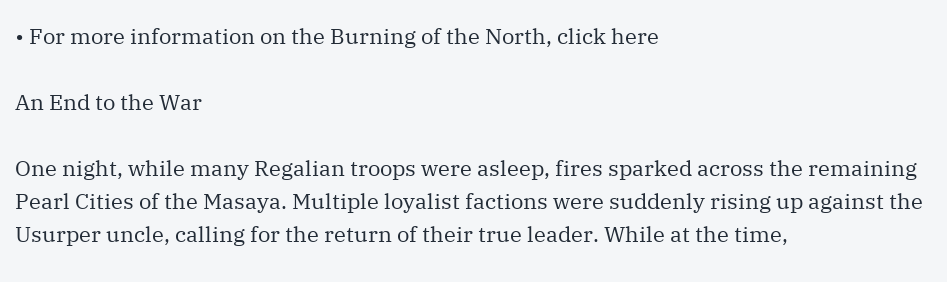• For more information on the Burning of the North, click here

An End to the War

One night, while many Regalian troops were asleep, fires sparked across the remaining Pearl Cities of the Masaya. Multiple loyalist factions were suddenly rising up against the Usurper uncle, calling for the return of their true leader. While at the time,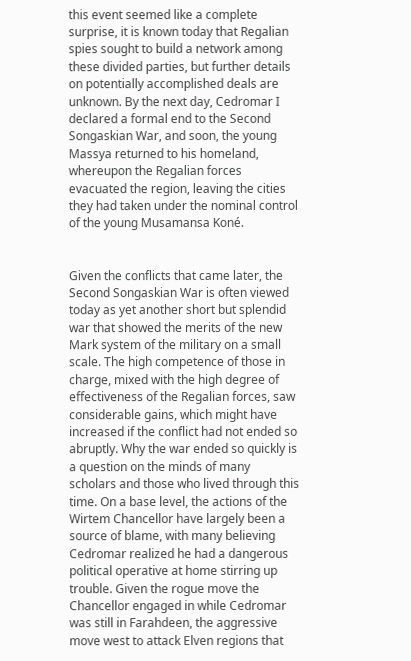this event seemed like a complete surprise, it is known today that Regalian spies sought to build a network among these divided parties, but further details on potentially accomplished deals are unknown. By the next day, Cedromar I declared a formal end to the Second Songaskian War, and soon, the young Massya returned to his homeland, whereupon the Regalian forces evacuated the region, leaving the cities they had taken under the nominal control of the young Musamansa Koné.


Given the conflicts that came later, the Second Songaskian War is often viewed today as yet another short but splendid war that showed the merits of the new Mark system of the military on a small scale. The high competence of those in charge, mixed with the high degree of effectiveness of the Regalian forces, saw considerable gains, which might have increased if the conflict had not ended so abruptly. Why the war ended so quickly is a question on the minds of many scholars and those who lived through this time. On a base level, the actions of the Wirtem Chancellor have largely been a source of blame, with many believing Cedromar realized he had a dangerous political operative at home stirring up trouble. Given the rogue move the Chancellor engaged in while Cedromar was still in Farahdeen, the aggressive move west to attack Elven regions that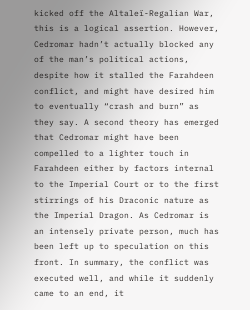kicked off the Altaleï-Regalian War, this is a logical assertion. However, Cedromar hadn’t actually blocked any of the man’s political actions, despite how it stalled the Farahdeen conflict, and might have desired him to eventually “crash and burn” as they say. A second theory has emerged that Cedromar might have been compelled to a lighter touch in Farahdeen either by factors internal to the Imperial Court or to the first stirrings of his Draconic nature as the Imperial Dragon. As Cedromar is an intensely private person, much has been left up to speculation on this front. In summary, the conflict was executed well, and while it suddenly came to an end, it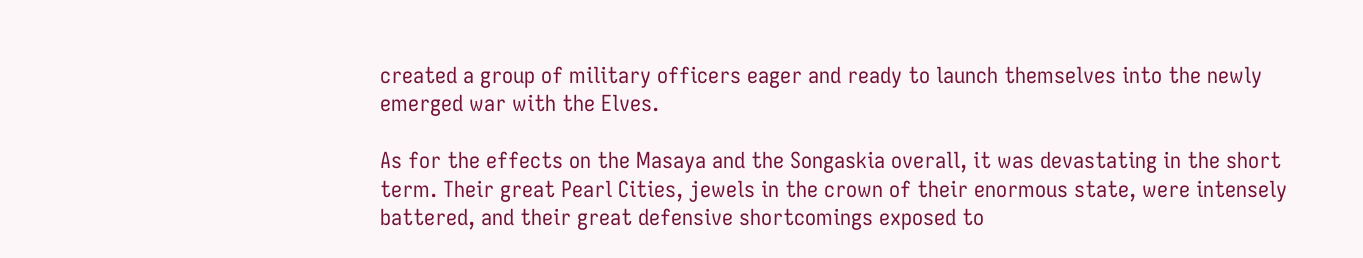created a group of military officers eager and ready to launch themselves into the newly emerged war with the Elves.

As for the effects on the Masaya and the Songaskia overall, it was devastating in the short term. Their great Pearl Cities, jewels in the crown of their enormous state, were intensely battered, and their great defensive shortcomings exposed to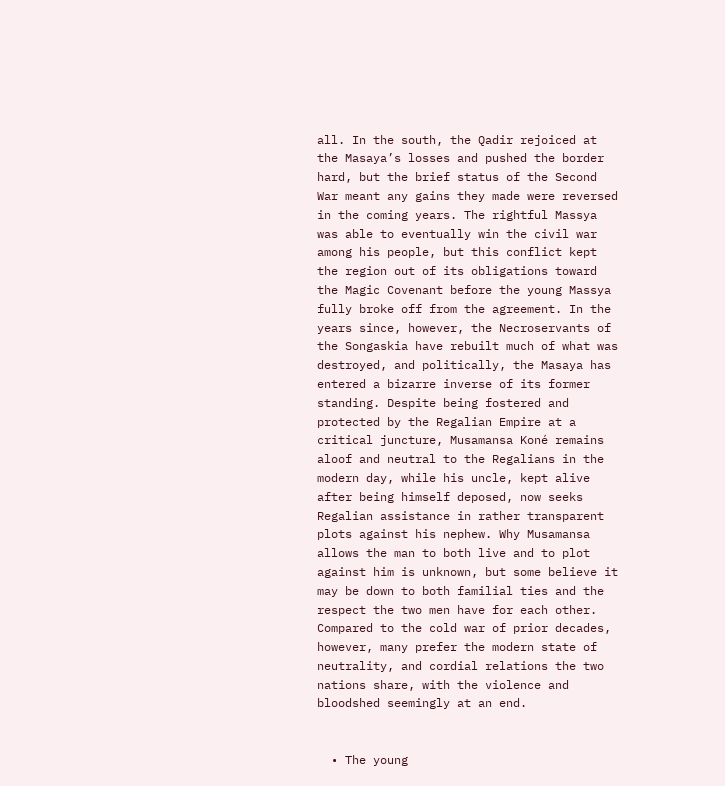all. In the south, the Qadir rejoiced at the Masaya’s losses and pushed the border hard, but the brief status of the Second War meant any gains they made were reversed in the coming years. The rightful Massya was able to eventually win the civil war among his people, but this conflict kept the region out of its obligations toward the Magic Covenant before the young Massya fully broke off from the agreement. In the years since, however, the Necroservants of the Songaskia have rebuilt much of what was destroyed, and politically, the Masaya has entered a bizarre inverse of its former standing. Despite being fostered and protected by the Regalian Empire at a critical juncture, Musamansa Koné remains aloof and neutral to the Regalians in the modern day, while his uncle, kept alive after being himself deposed, now seeks Regalian assistance in rather transparent plots against his nephew. Why Musamansa allows the man to both live and to plot against him is unknown, but some believe it may be down to both familial ties and the respect the two men have for each other. Compared to the cold war of prior decades, however, many prefer the modern state of neutrality, and cordial relations the two nations share, with the violence and bloodshed seemingly at an end.


  • The young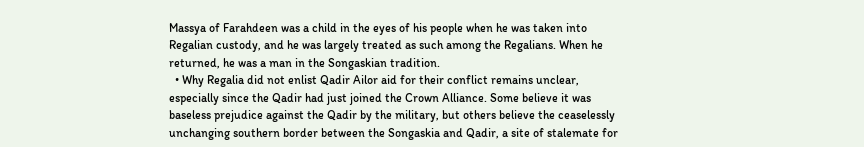Massya of Farahdeen was a child in the eyes of his people when he was taken into Regalian custody, and he was largely treated as such among the Regalians. When he returned, he was a man in the Songaskian tradition.
  • Why Regalia did not enlist Qadir Ailor aid for their conflict remains unclear, especially since the Qadir had just joined the Crown Alliance. Some believe it was baseless prejudice against the Qadir by the military, but others believe the ceaselessly unchanging southern border between the Songaskia and Qadir, a site of stalemate for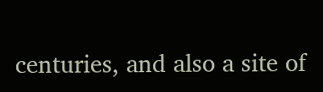centuries, and also a site of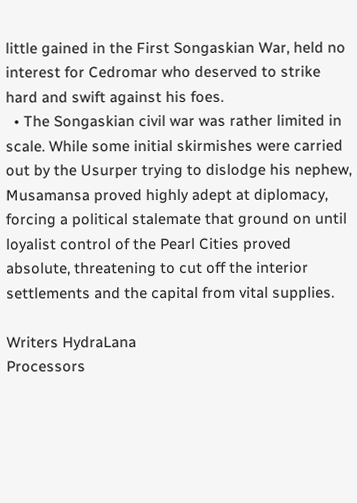little gained in the First Songaskian War, held no interest for Cedromar who deserved to strike hard and swift against his foes.
  • The Songaskian civil war was rather limited in scale. While some initial skirmishes were carried out by the Usurper trying to dislodge his nephew, Musamansa proved highly adept at diplomacy, forcing a political stalemate that ground on until loyalist control of the Pearl Cities proved absolute, threatening to cut off the interior settlements and the capital from vital supplies.

Writers HydraLana
Processors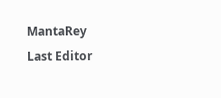MantaRey
Last Editor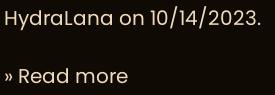HydraLana on 10/14/2023.

» Read more